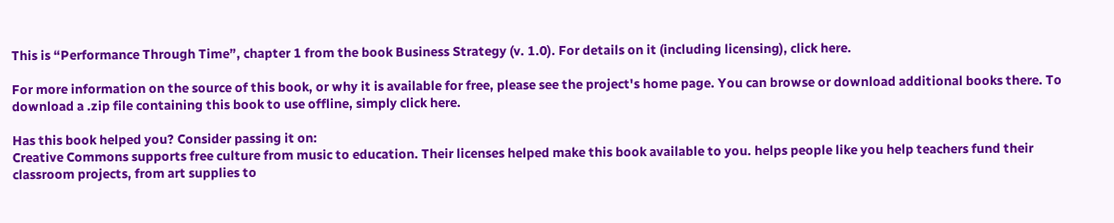This is “Performance Through Time”, chapter 1 from the book Business Strategy (v. 1.0). For details on it (including licensing), click here.

For more information on the source of this book, or why it is available for free, please see the project's home page. You can browse or download additional books there. To download a .zip file containing this book to use offline, simply click here.

Has this book helped you? Consider passing it on:
Creative Commons supports free culture from music to education. Their licenses helped make this book available to you. helps people like you help teachers fund their classroom projects, from art supplies to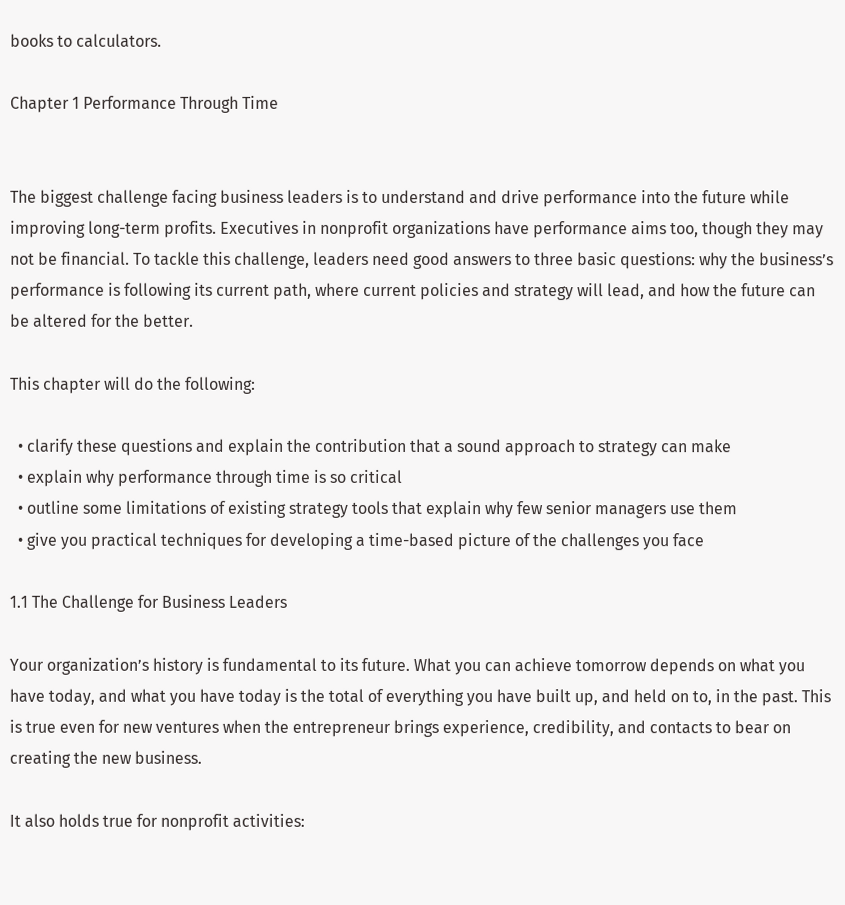books to calculators.

Chapter 1 Performance Through Time


The biggest challenge facing business leaders is to understand and drive performance into the future while improving long-term profits. Executives in nonprofit organizations have performance aims too, though they may not be financial. To tackle this challenge, leaders need good answers to three basic questions: why the business’s performance is following its current path, where current policies and strategy will lead, and how the future can be altered for the better.

This chapter will do the following:

  • clarify these questions and explain the contribution that a sound approach to strategy can make
  • explain why performance through time is so critical
  • outline some limitations of existing strategy tools that explain why few senior managers use them
  • give you practical techniques for developing a time-based picture of the challenges you face

1.1 The Challenge for Business Leaders

Your organization’s history is fundamental to its future. What you can achieve tomorrow depends on what you have today, and what you have today is the total of everything you have built up, and held on to, in the past. This is true even for new ventures when the entrepreneur brings experience, credibility, and contacts to bear on creating the new business.

It also holds true for nonprofit activities: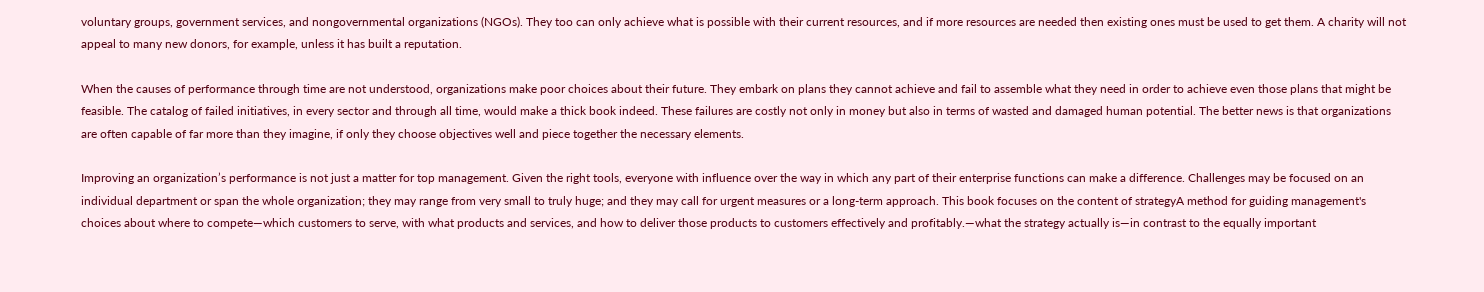voluntary groups, government services, and nongovernmental organizations (NGOs). They too can only achieve what is possible with their current resources, and if more resources are needed then existing ones must be used to get them. A charity will not appeal to many new donors, for example, unless it has built a reputation.

When the causes of performance through time are not understood, organizations make poor choices about their future. They embark on plans they cannot achieve and fail to assemble what they need in order to achieve even those plans that might be feasible. The catalog of failed initiatives, in every sector and through all time, would make a thick book indeed. These failures are costly not only in money but also in terms of wasted and damaged human potential. The better news is that organizations are often capable of far more than they imagine, if only they choose objectives well and piece together the necessary elements.

Improving an organization’s performance is not just a matter for top management. Given the right tools, everyone with influence over the way in which any part of their enterprise functions can make a difference. Challenges may be focused on an individual department or span the whole organization; they may range from very small to truly huge; and they may call for urgent measures or a long-term approach. This book focuses on the content of strategyA method for guiding management's choices about where to compete—which customers to serve, with what products and services, and how to deliver those products to customers effectively and profitably.—what the strategy actually is—in contrast to the equally important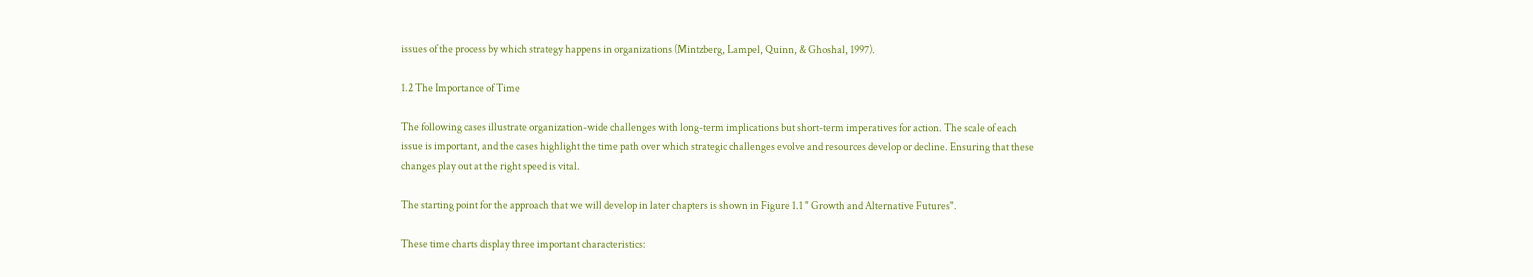issues of the process by which strategy happens in organizations (Mintzberg, Lampel, Quinn, & Ghoshal, 1997).

1.2 The Importance of Time

The following cases illustrate organization-wide challenges with long-term implications but short-term imperatives for action. The scale of each issue is important, and the cases highlight the time path over which strategic challenges evolve and resources develop or decline. Ensuring that these changes play out at the right speed is vital.

The starting point for the approach that we will develop in later chapters is shown in Figure 1.1 " Growth and Alternative Futures".

These time charts display three important characteristics: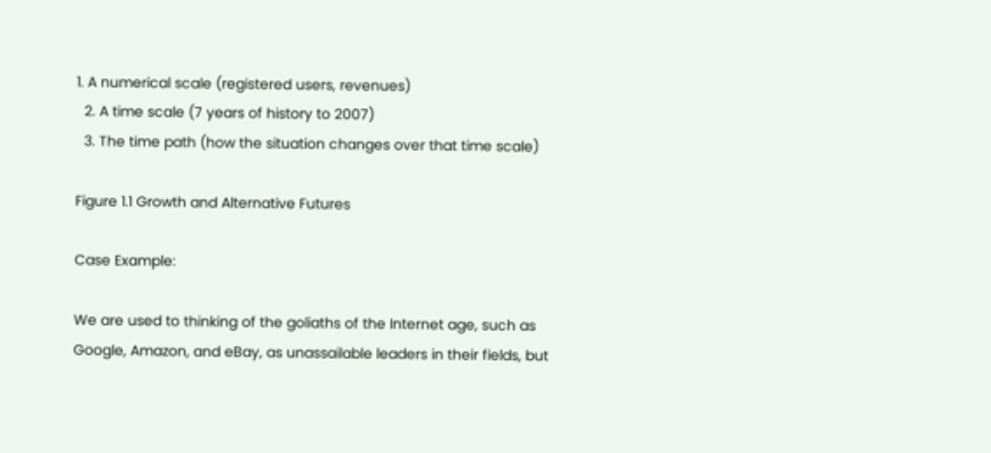1. A numerical scale (registered users, revenues)
  2. A time scale (7 years of history to 2007)
  3. The time path (how the situation changes over that time scale)

Figure 1.1 Growth and Alternative Futures

Case Example:

We are used to thinking of the goliaths of the Internet age, such as Google, Amazon, and eBay, as unassailable leaders in their fields, but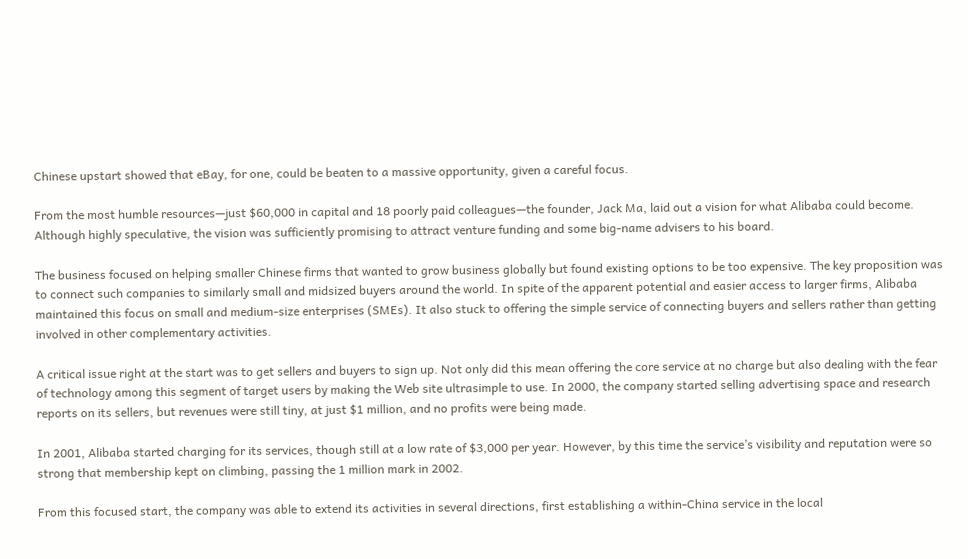Chinese upstart showed that eBay, for one, could be beaten to a massive opportunity, given a careful focus.

From the most humble resources—just $60,000 in capital and 18 poorly paid colleagues—the founder, Jack Ma, laid out a vision for what Alibaba could become. Although highly speculative, the vision was sufficiently promising to attract venture funding and some big-name advisers to his board.

The business focused on helping smaller Chinese firms that wanted to grow business globally but found existing options to be too expensive. The key proposition was to connect such companies to similarly small and midsized buyers around the world. In spite of the apparent potential and easier access to larger firms, Alibaba maintained this focus on small and medium-size enterprises (SMEs). It also stuck to offering the simple service of connecting buyers and sellers rather than getting involved in other complementary activities.

A critical issue right at the start was to get sellers and buyers to sign up. Not only did this mean offering the core service at no charge but also dealing with the fear of technology among this segment of target users by making the Web site ultrasimple to use. In 2000, the company started selling advertising space and research reports on its sellers, but revenues were still tiny, at just $1 million, and no profits were being made.

In 2001, Alibaba started charging for its services, though still at a low rate of $3,000 per year. However, by this time the service’s visibility and reputation were so strong that membership kept on climbing, passing the 1 million mark in 2002.

From this focused start, the company was able to extend its activities in several directions, first establishing a within-China service in the local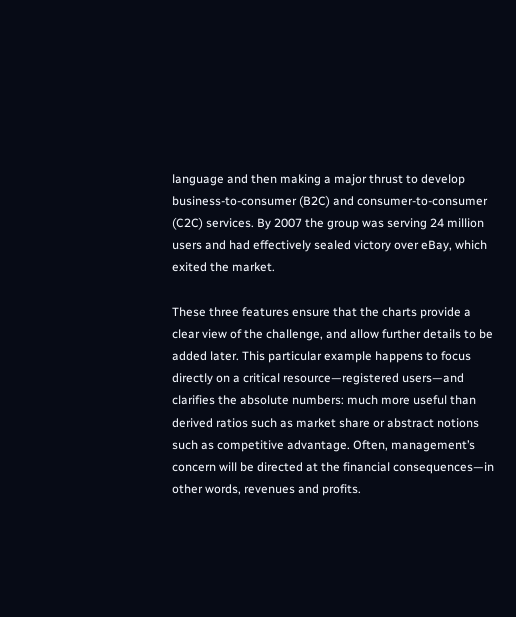language and then making a major thrust to develop business-to-consumer (B2C) and consumer-to-consumer (C2C) services. By 2007 the group was serving 24 million users and had effectively sealed victory over eBay, which exited the market.

These three features ensure that the charts provide a clear view of the challenge, and allow further details to be added later. This particular example happens to focus directly on a critical resource—registered users—and clarifies the absolute numbers: much more useful than derived ratios such as market share or abstract notions such as competitive advantage. Often, management’s concern will be directed at the financial consequences—in other words, revenues and profits.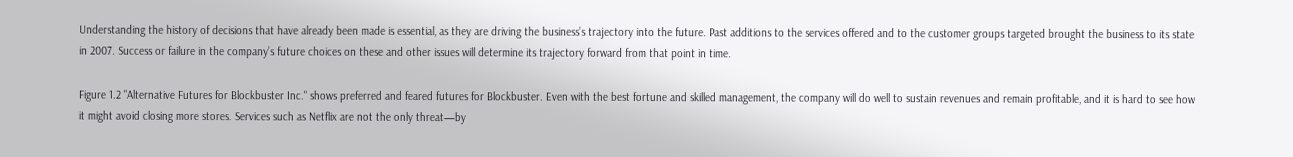Understanding the history of decisions that have already been made is essential, as they are driving the business’s trajectory into the future. Past additions to the services offered and to the customer groups targeted brought the business to its state in 2007. Success or failure in the company’s future choices on these and other issues will determine its trajectory forward from that point in time.

Figure 1.2 "Alternative Futures for Blockbuster Inc." shows preferred and feared futures for Blockbuster. Even with the best fortune and skilled management, the company will do well to sustain revenues and remain profitable, and it is hard to see how it might avoid closing more stores. Services such as Netflix are not the only threat—by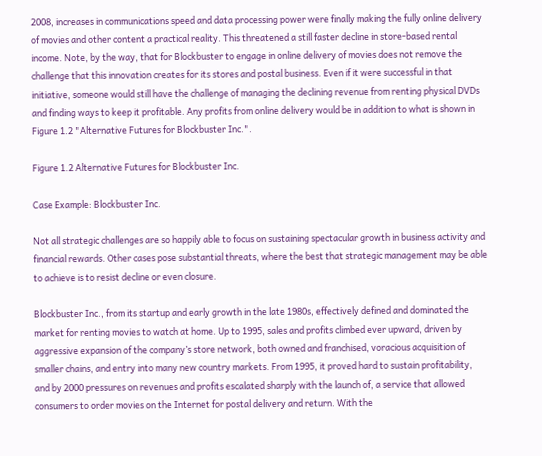2008, increases in communications speed and data processing power were finally making the fully online delivery of movies and other content a practical reality. This threatened a still faster decline in store-based rental income. Note, by the way, that for Blockbuster to engage in online delivery of movies does not remove the challenge that this innovation creates for its stores and postal business. Even if it were successful in that initiative, someone would still have the challenge of managing the declining revenue from renting physical DVDs and finding ways to keep it profitable. Any profits from online delivery would be in addition to what is shown in Figure 1.2 "Alternative Futures for Blockbuster Inc.".

Figure 1.2 Alternative Futures for Blockbuster Inc.

Case Example: Blockbuster Inc.

Not all strategic challenges are so happily able to focus on sustaining spectacular growth in business activity and financial rewards. Other cases pose substantial threats, where the best that strategic management may be able to achieve is to resist decline or even closure.

Blockbuster Inc., from its startup and early growth in the late 1980s, effectively defined and dominated the market for renting movies to watch at home. Up to 1995, sales and profits climbed ever upward, driven by aggressive expansion of the company’s store network, both owned and franchised, voracious acquisition of smaller chains, and entry into many new country markets. From 1995, it proved hard to sustain profitability, and by 2000 pressures on revenues and profits escalated sharply with the launch of, a service that allowed consumers to order movies on the Internet for postal delivery and return. With the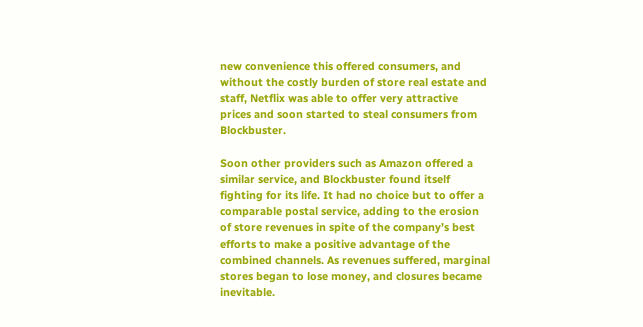new convenience this offered consumers, and without the costly burden of store real estate and staff, Netflix was able to offer very attractive prices and soon started to steal consumers from Blockbuster.

Soon other providers such as Amazon offered a similar service, and Blockbuster found itself fighting for its life. It had no choice but to offer a comparable postal service, adding to the erosion of store revenues in spite of the company’s best efforts to make a positive advantage of the combined channels. As revenues suffered, marginal stores began to lose money, and closures became inevitable.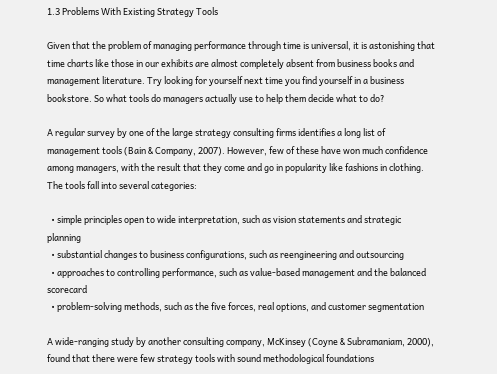1.3 Problems With Existing Strategy Tools

Given that the problem of managing performance through time is universal, it is astonishing that time charts like those in our exhibits are almost completely absent from business books and management literature. Try looking for yourself next time you find yourself in a business bookstore. So what tools do managers actually use to help them decide what to do?

A regular survey by one of the large strategy consulting firms identifies a long list of management tools (Bain & Company, 2007). However, few of these have won much confidence among managers, with the result that they come and go in popularity like fashions in clothing. The tools fall into several categories:

  • simple principles open to wide interpretation, such as vision statements and strategic planning
  • substantial changes to business configurations, such as reengineering and outsourcing
  • approaches to controlling performance, such as value-based management and the balanced scorecard
  • problem-solving methods, such as the five forces, real options, and customer segmentation

A wide-ranging study by another consulting company, McKinsey (Coyne & Subramaniam, 2000), found that there were few strategy tools with sound methodological foundations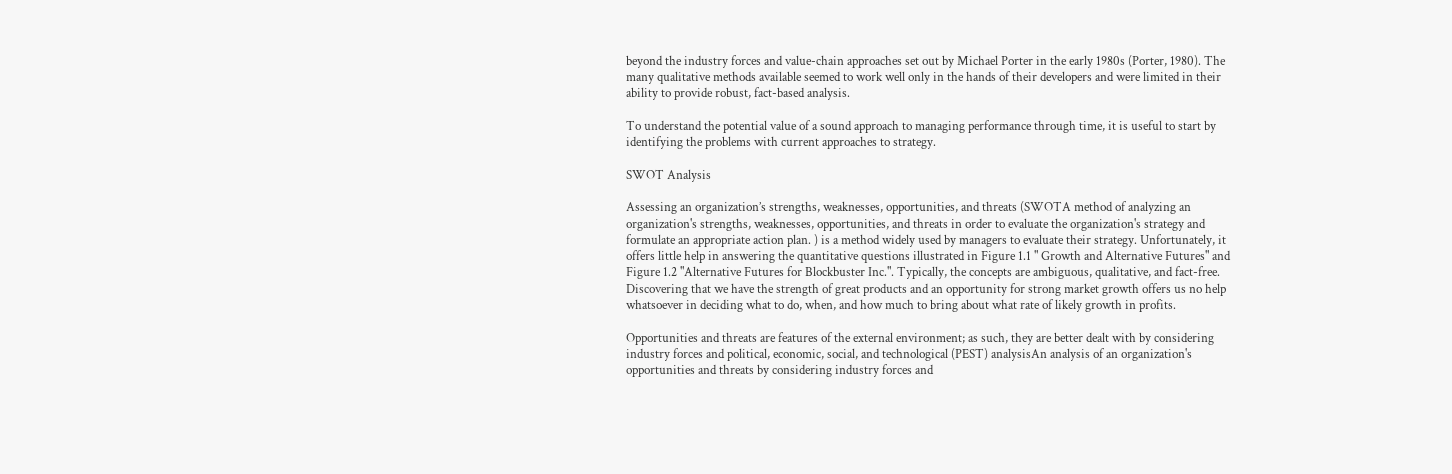beyond the industry forces and value-chain approaches set out by Michael Porter in the early 1980s (Porter, 1980). The many qualitative methods available seemed to work well only in the hands of their developers and were limited in their ability to provide robust, fact-based analysis.

To understand the potential value of a sound approach to managing performance through time, it is useful to start by identifying the problems with current approaches to strategy.

SWOT Analysis

Assessing an organization’s strengths, weaknesses, opportunities, and threats (SWOTA method of analyzing an organization's strengths, weaknesses, opportunities, and threats in order to evaluate the organization's strategy and formulate an appropriate action plan. ) is a method widely used by managers to evaluate their strategy. Unfortunately, it offers little help in answering the quantitative questions illustrated in Figure 1.1 " Growth and Alternative Futures" and Figure 1.2 "Alternative Futures for Blockbuster Inc.". Typically, the concepts are ambiguous, qualitative, and fact-free. Discovering that we have the strength of great products and an opportunity for strong market growth offers us no help whatsoever in deciding what to do, when, and how much to bring about what rate of likely growth in profits.

Opportunities and threats are features of the external environment; as such, they are better dealt with by considering industry forces and political, economic, social, and technological (PEST) analysisAn analysis of an organization's opportunities and threats by considering industry forces and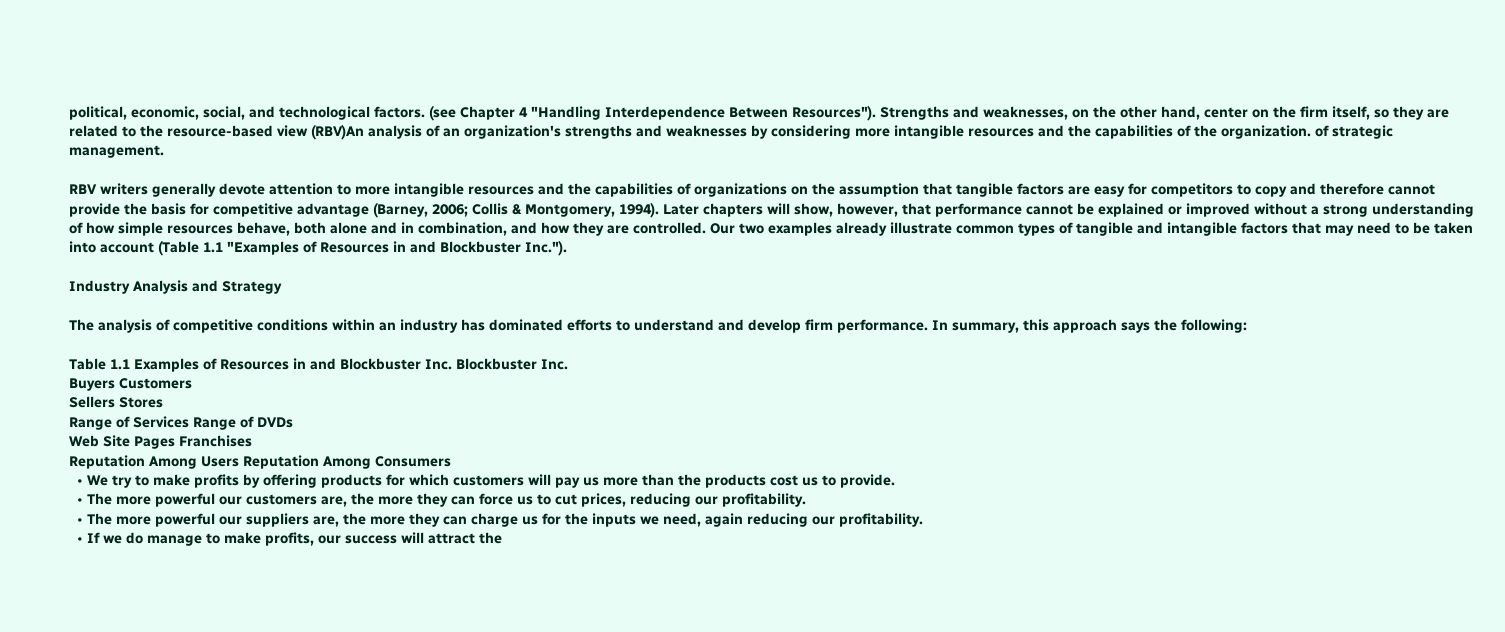political, economic, social, and technological factors. (see Chapter 4 "Handling Interdependence Between Resources"). Strengths and weaknesses, on the other hand, center on the firm itself, so they are related to the resource-based view (RBV)An analysis of an organization's strengths and weaknesses by considering more intangible resources and the capabilities of the organization. of strategic management.

RBV writers generally devote attention to more intangible resources and the capabilities of organizations on the assumption that tangible factors are easy for competitors to copy and therefore cannot provide the basis for competitive advantage (Barney, 2006; Collis & Montgomery, 1994). Later chapters will show, however, that performance cannot be explained or improved without a strong understanding of how simple resources behave, both alone and in combination, and how they are controlled. Our two examples already illustrate common types of tangible and intangible factors that may need to be taken into account (Table 1.1 "Examples of Resources in and Blockbuster Inc.").

Industry Analysis and Strategy

The analysis of competitive conditions within an industry has dominated efforts to understand and develop firm performance. In summary, this approach says the following:

Table 1.1 Examples of Resources in and Blockbuster Inc. Blockbuster Inc.
Buyers Customers
Sellers Stores
Range of Services Range of DVDs
Web Site Pages Franchises
Reputation Among Users Reputation Among Consumers
  • We try to make profits by offering products for which customers will pay us more than the products cost us to provide.
  • The more powerful our customers are, the more they can force us to cut prices, reducing our profitability.
  • The more powerful our suppliers are, the more they can charge us for the inputs we need, again reducing our profitability.
  • If we do manage to make profits, our success will attract the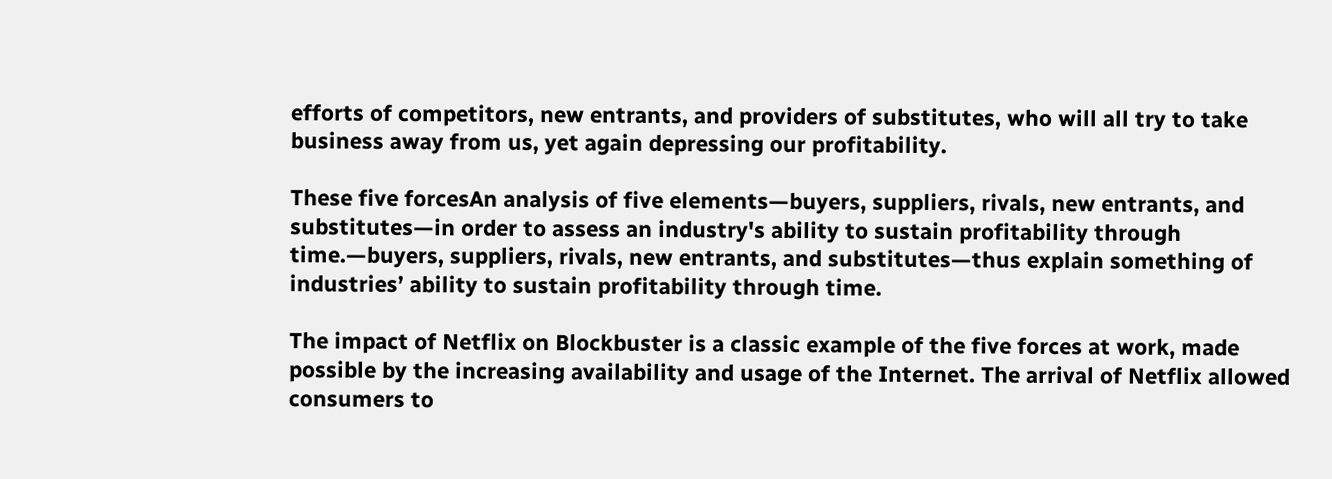efforts of competitors, new entrants, and providers of substitutes, who will all try to take business away from us, yet again depressing our profitability.

These five forcesAn analysis of five elements—buyers, suppliers, rivals, new entrants, and substitutes—in order to assess an industry's ability to sustain profitability through time.—buyers, suppliers, rivals, new entrants, and substitutes—thus explain something of industries’ ability to sustain profitability through time.

The impact of Netflix on Blockbuster is a classic example of the five forces at work, made possible by the increasing availability and usage of the Internet. The arrival of Netflix allowed consumers to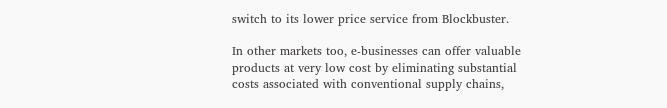switch to its lower price service from Blockbuster.

In other markets too, e-businesses can offer valuable products at very low cost by eliminating substantial costs associated with conventional supply chains,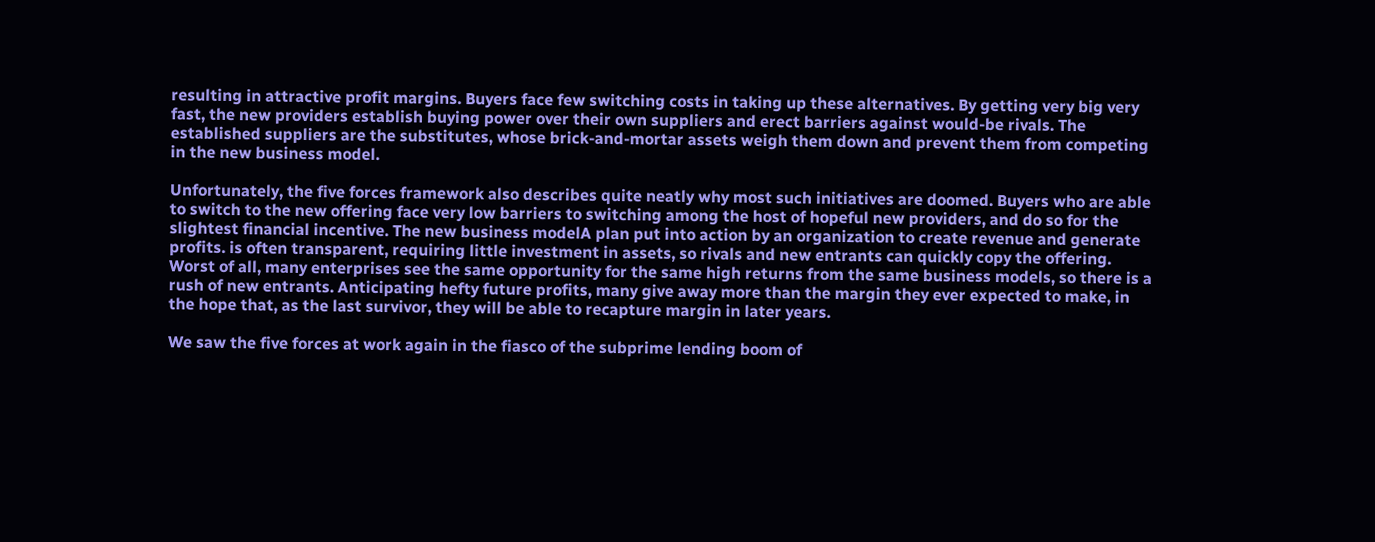resulting in attractive profit margins. Buyers face few switching costs in taking up these alternatives. By getting very big very fast, the new providers establish buying power over their own suppliers and erect barriers against would-be rivals. The established suppliers are the substitutes, whose brick-and-mortar assets weigh them down and prevent them from competing in the new business model.

Unfortunately, the five forces framework also describes quite neatly why most such initiatives are doomed. Buyers who are able to switch to the new offering face very low barriers to switching among the host of hopeful new providers, and do so for the slightest financial incentive. The new business modelA plan put into action by an organization to create revenue and generate profits. is often transparent, requiring little investment in assets, so rivals and new entrants can quickly copy the offering. Worst of all, many enterprises see the same opportunity for the same high returns from the same business models, so there is a rush of new entrants. Anticipating hefty future profits, many give away more than the margin they ever expected to make, in the hope that, as the last survivor, they will be able to recapture margin in later years.

We saw the five forces at work again in the fiasco of the subprime lending boom of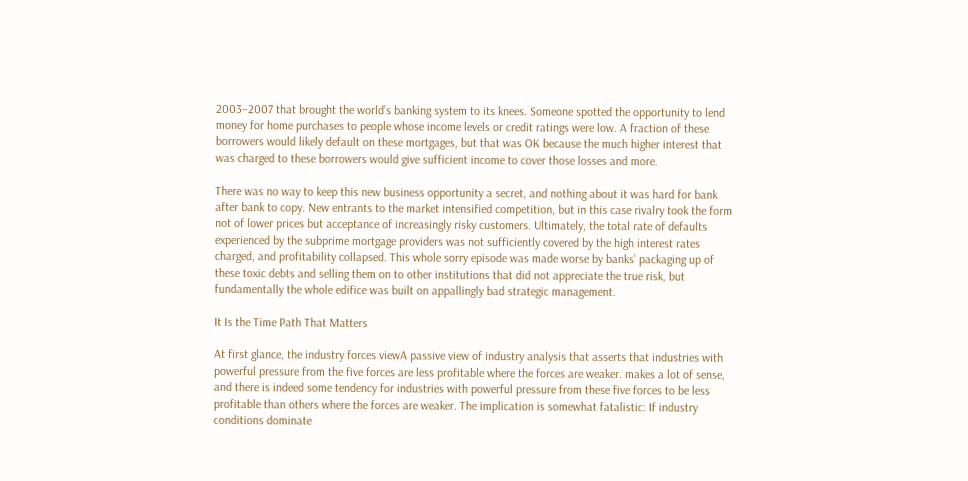2003–2007 that brought the world’s banking system to its knees. Someone spotted the opportunity to lend money for home purchases to people whose income levels or credit ratings were low. A fraction of these borrowers would likely default on these mortgages, but that was OK because the much higher interest that was charged to these borrowers would give sufficient income to cover those losses and more.

There was no way to keep this new business opportunity a secret, and nothing about it was hard for bank after bank to copy. New entrants to the market intensified competition, but in this case rivalry took the form not of lower prices but acceptance of increasingly risky customers. Ultimately, the total rate of defaults experienced by the subprime mortgage providers was not sufficiently covered by the high interest rates charged, and profitability collapsed. This whole sorry episode was made worse by banks’ packaging up of these toxic debts and selling them on to other institutions that did not appreciate the true risk, but fundamentally the whole edifice was built on appallingly bad strategic management.

It Is the Time Path That Matters

At first glance, the industry forces viewA passive view of industry analysis that asserts that industries with powerful pressure from the five forces are less profitable where the forces are weaker. makes a lot of sense, and there is indeed some tendency for industries with powerful pressure from these five forces to be less profitable than others where the forces are weaker. The implication is somewhat fatalistic: If industry conditions dominate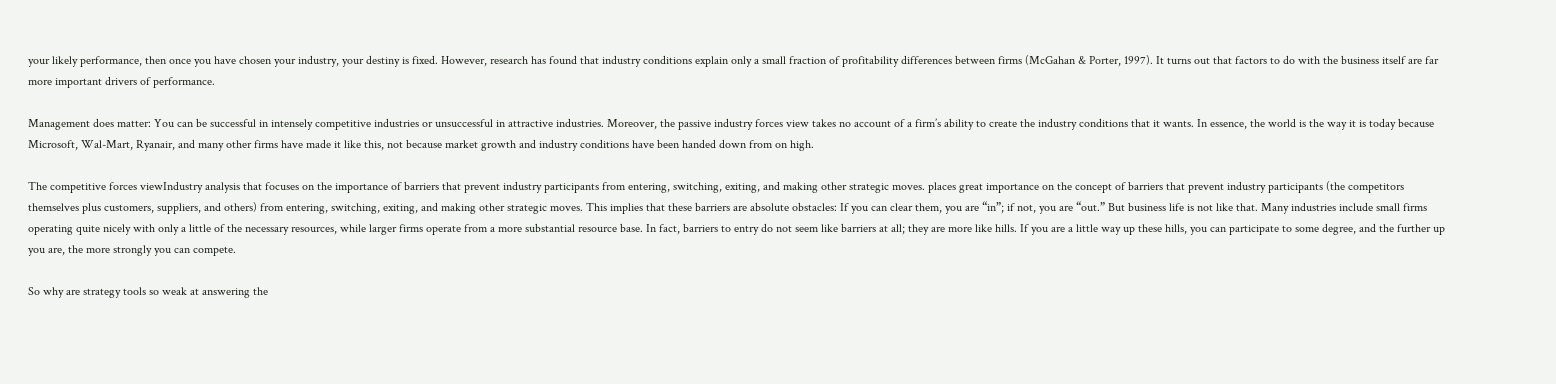your likely performance, then once you have chosen your industry, your destiny is fixed. However, research has found that industry conditions explain only a small fraction of profitability differences between firms (McGahan & Porter, 1997). It turns out that factors to do with the business itself are far more important drivers of performance.

Management does matter: You can be successful in intensely competitive industries or unsuccessful in attractive industries. Moreover, the passive industry forces view takes no account of a firm’s ability to create the industry conditions that it wants. In essence, the world is the way it is today because Microsoft, Wal-Mart, Ryanair, and many other firms have made it like this, not because market growth and industry conditions have been handed down from on high.

The competitive forces viewIndustry analysis that focuses on the importance of barriers that prevent industry participants from entering, switching, exiting, and making other strategic moves. places great importance on the concept of barriers that prevent industry participants (the competitors themselves plus customers, suppliers, and others) from entering, switching, exiting, and making other strategic moves. This implies that these barriers are absolute obstacles: If you can clear them, you are “in”; if not, you are “out.” But business life is not like that. Many industries include small firms operating quite nicely with only a little of the necessary resources, while larger firms operate from a more substantial resource base. In fact, barriers to entry do not seem like barriers at all; they are more like hills. If you are a little way up these hills, you can participate to some degree, and the further up you are, the more strongly you can compete.

So why are strategy tools so weak at answering the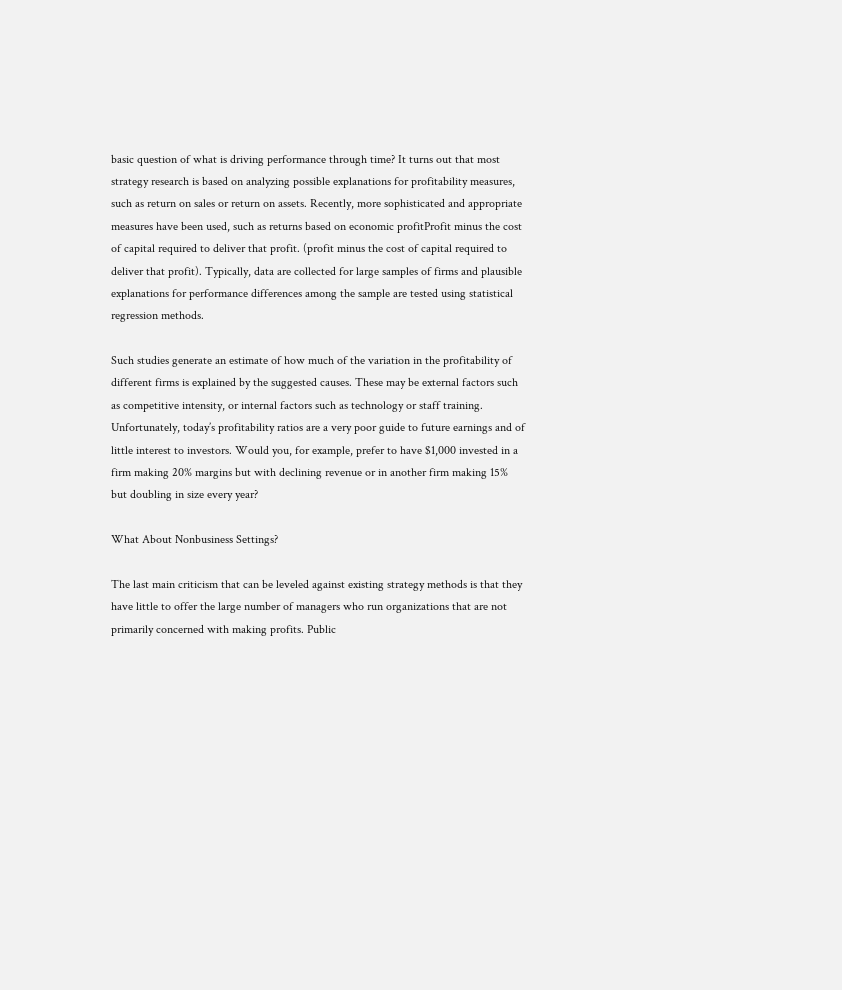basic question of what is driving performance through time? It turns out that most strategy research is based on analyzing possible explanations for profitability measures, such as return on sales or return on assets. Recently, more sophisticated and appropriate measures have been used, such as returns based on economic profitProfit minus the cost of capital required to deliver that profit. (profit minus the cost of capital required to deliver that profit). Typically, data are collected for large samples of firms and plausible explanations for performance differences among the sample are tested using statistical regression methods.

Such studies generate an estimate of how much of the variation in the profitability of different firms is explained by the suggested causes. These may be external factors such as competitive intensity, or internal factors such as technology or staff training. Unfortunately, today’s profitability ratios are a very poor guide to future earnings and of little interest to investors. Would you, for example, prefer to have $1,000 invested in a firm making 20% margins but with declining revenue or in another firm making 15% but doubling in size every year?

What About Nonbusiness Settings?

The last main criticism that can be leveled against existing strategy methods is that they have little to offer the large number of managers who run organizations that are not primarily concerned with making profits. Public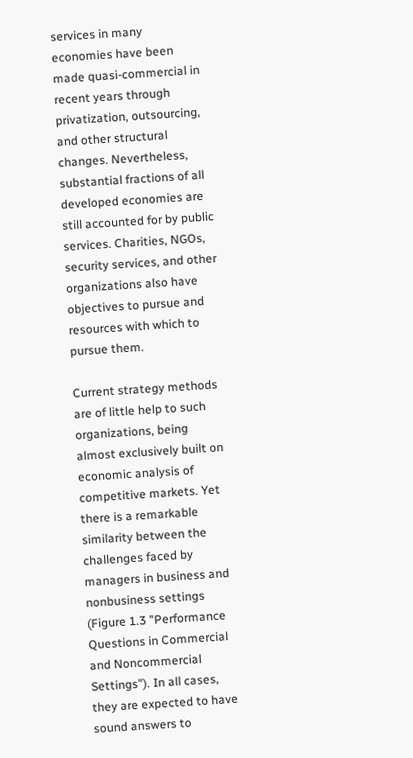services in many economies have been made quasi-commercial in recent years through privatization, outsourcing, and other structural changes. Nevertheless, substantial fractions of all developed economies are still accounted for by public services. Charities, NGOs, security services, and other organizations also have objectives to pursue and resources with which to pursue them.

Current strategy methods are of little help to such organizations, being almost exclusively built on economic analysis of competitive markets. Yet there is a remarkable similarity between the challenges faced by managers in business and nonbusiness settings (Figure 1.3 "Performance Questions in Commercial and Noncommercial Settings"). In all cases, they are expected to have sound answers to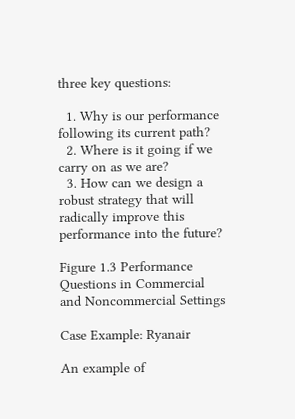three key questions:

  1. Why is our performance following its current path?
  2. Where is it going if we carry on as we are?
  3. How can we design a robust strategy that will radically improve this performance into the future?

Figure 1.3 Performance Questions in Commercial and Noncommercial Settings

Case Example: Ryanair

An example of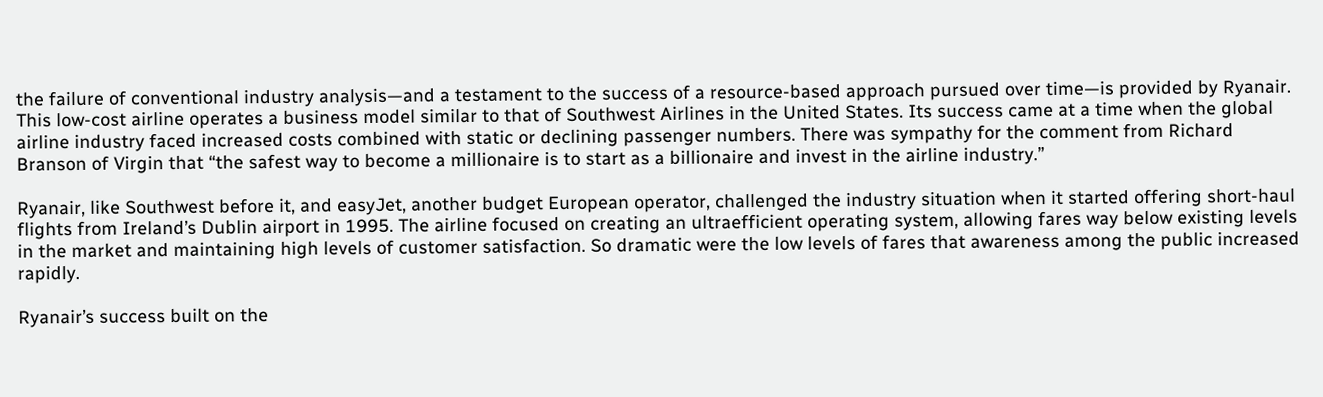the failure of conventional industry analysis—and a testament to the success of a resource-based approach pursued over time—is provided by Ryanair. This low-cost airline operates a business model similar to that of Southwest Airlines in the United States. Its success came at a time when the global airline industry faced increased costs combined with static or declining passenger numbers. There was sympathy for the comment from Richard Branson of Virgin that “the safest way to become a millionaire is to start as a billionaire and invest in the airline industry.”

Ryanair, like Southwest before it, and easyJet, another budget European operator, challenged the industry situation when it started offering short-haul flights from Ireland’s Dublin airport in 1995. The airline focused on creating an ultraefficient operating system, allowing fares way below existing levels in the market and maintaining high levels of customer satisfaction. So dramatic were the low levels of fares that awareness among the public increased rapidly.

Ryanair’s success built on the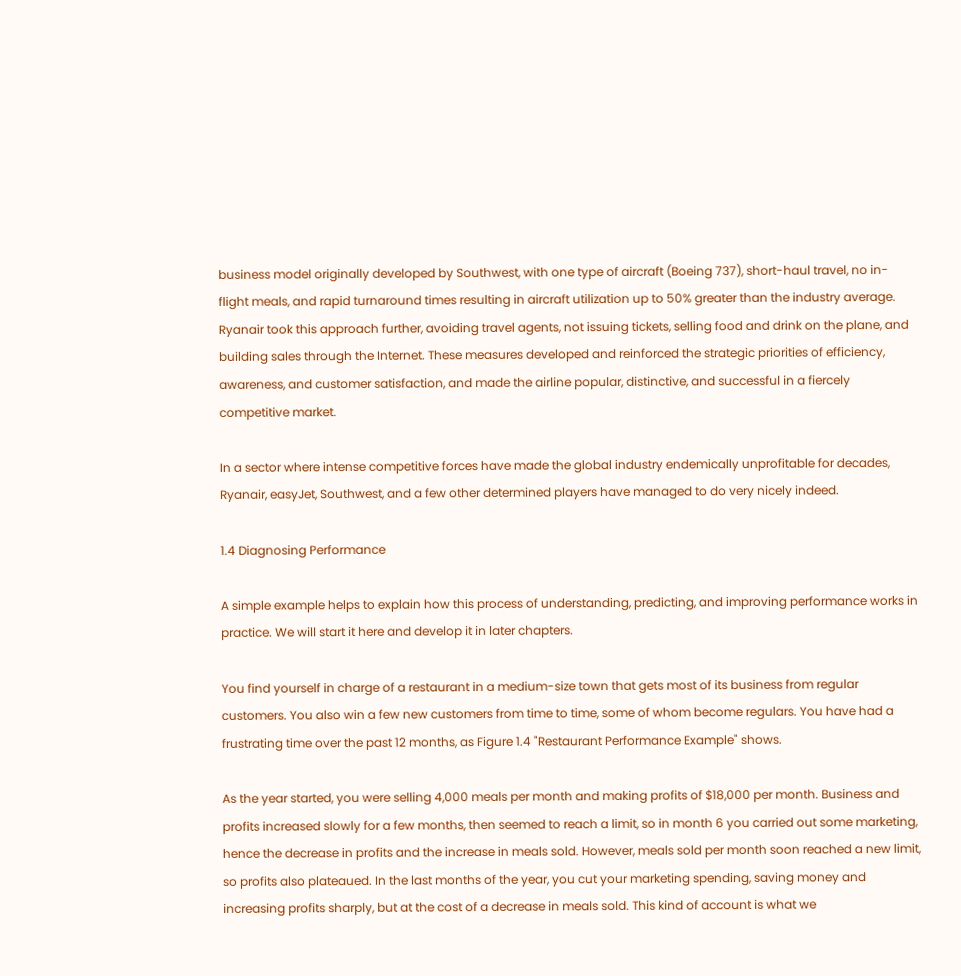business model originally developed by Southwest, with one type of aircraft (Boeing 737), short-haul travel, no in-flight meals, and rapid turnaround times resulting in aircraft utilization up to 50% greater than the industry average. Ryanair took this approach further, avoiding travel agents, not issuing tickets, selling food and drink on the plane, and building sales through the Internet. These measures developed and reinforced the strategic priorities of efficiency, awareness, and customer satisfaction, and made the airline popular, distinctive, and successful in a fiercely competitive market.

In a sector where intense competitive forces have made the global industry endemically unprofitable for decades, Ryanair, easyJet, Southwest, and a few other determined players have managed to do very nicely indeed.

1.4 Diagnosing Performance

A simple example helps to explain how this process of understanding, predicting, and improving performance works in practice. We will start it here and develop it in later chapters.

You find yourself in charge of a restaurant in a medium-size town that gets most of its business from regular customers. You also win a few new customers from time to time, some of whom become regulars. You have had a frustrating time over the past 12 months, as Figure 1.4 "Restaurant Performance Example" shows.

As the year started, you were selling 4,000 meals per month and making profits of $18,000 per month. Business and profits increased slowly for a few months, then seemed to reach a limit, so in month 6 you carried out some marketing, hence the decrease in profits and the increase in meals sold. However, meals sold per month soon reached a new limit, so profits also plateaued. In the last months of the year, you cut your marketing spending, saving money and increasing profits sharply, but at the cost of a decrease in meals sold. This kind of account is what we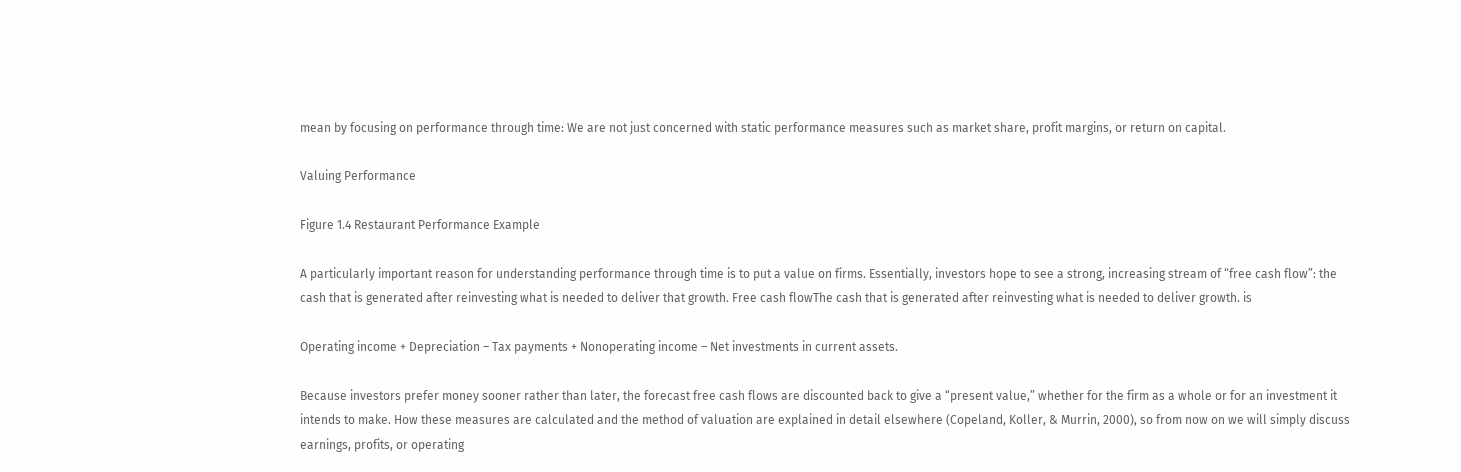mean by focusing on performance through time: We are not just concerned with static performance measures such as market share, profit margins, or return on capital.

Valuing Performance

Figure 1.4 Restaurant Performance Example

A particularly important reason for understanding performance through time is to put a value on firms. Essentially, investors hope to see a strong, increasing stream of “free cash flow”: the cash that is generated after reinvesting what is needed to deliver that growth. Free cash flowThe cash that is generated after reinvesting what is needed to deliver growth. is

Operating income + Depreciation – Tax payments + Nonoperating income – Net investments in current assets.

Because investors prefer money sooner rather than later, the forecast free cash flows are discounted back to give a “present value,” whether for the firm as a whole or for an investment it intends to make. How these measures are calculated and the method of valuation are explained in detail elsewhere (Copeland, Koller, & Murrin, 2000), so from now on we will simply discuss earnings, profits, or operating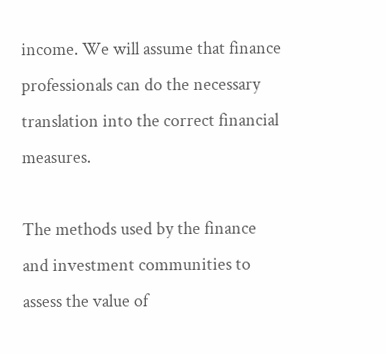income. We will assume that finance professionals can do the necessary translation into the correct financial measures.

The methods used by the finance and investment communities to assess the value of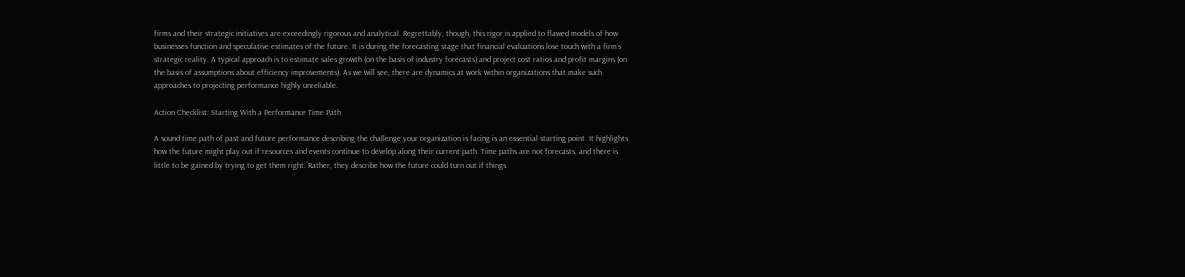firms and their strategic initiatives are exceedingly rigorous and analytical. Regrettably, though, this rigor is applied to flawed models of how businesses function and speculative estimates of the future. It is during the forecasting stage that financial evaluations lose touch with a firm’s strategic reality. A typical approach is to estimate sales growth (on the basis of industry forecasts) and project cost ratios and profit margins (on the basis of assumptions about efficiency improvements). As we will see, there are dynamics at work within organizations that make such approaches to projecting performance highly unreliable.

Action Checklist: Starting With a Performance Time Path

A sound time path of past and future performance describing the challenge your organization is facing is an essential starting point. It highlights how the future might play out if resources and events continue to develop along their current path. Time paths are not forecasts, and there is little to be gained by trying to get them right. Rather, they describe how the future could turn out if things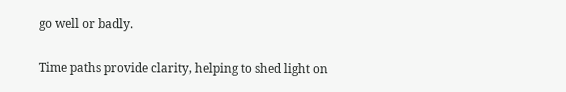go well or badly.

Time paths provide clarity, helping to shed light on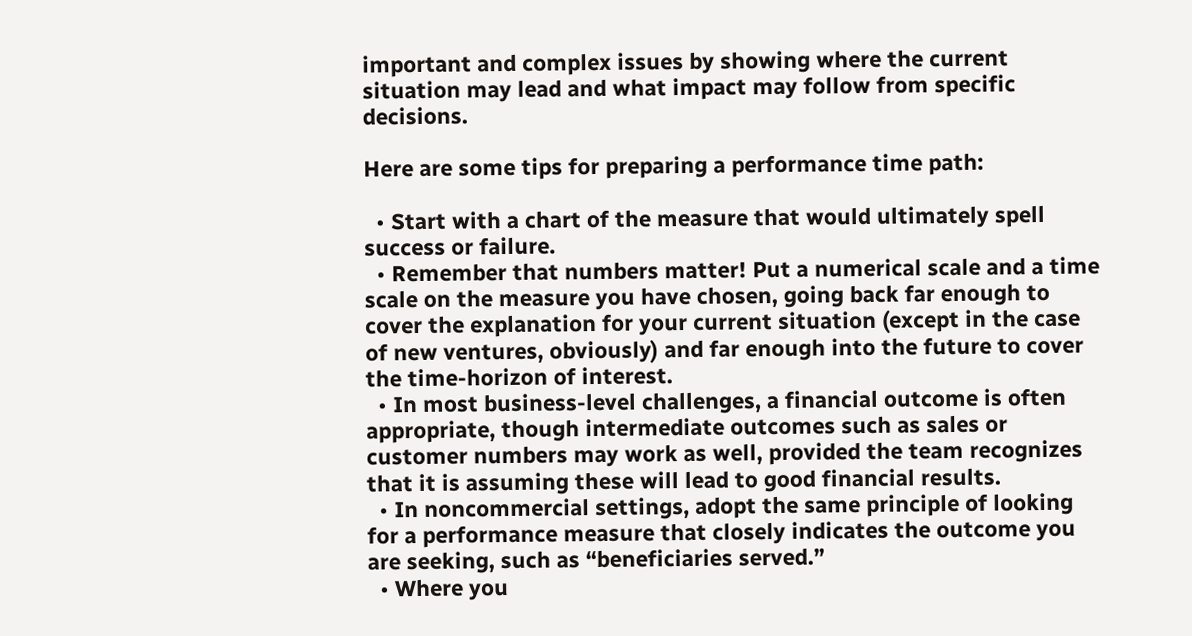important and complex issues by showing where the current situation may lead and what impact may follow from specific decisions.

Here are some tips for preparing a performance time path:

  • Start with a chart of the measure that would ultimately spell success or failure.
  • Remember that numbers matter! Put a numerical scale and a time scale on the measure you have chosen, going back far enough to cover the explanation for your current situation (except in the case of new ventures, obviously) and far enough into the future to cover the time-horizon of interest.
  • In most business-level challenges, a financial outcome is often appropriate, though intermediate outcomes such as sales or customer numbers may work as well, provided the team recognizes that it is assuming these will lead to good financial results.
  • In noncommercial settings, adopt the same principle of looking for a performance measure that closely indicates the outcome you are seeking, such as “beneficiaries served.”
  • Where you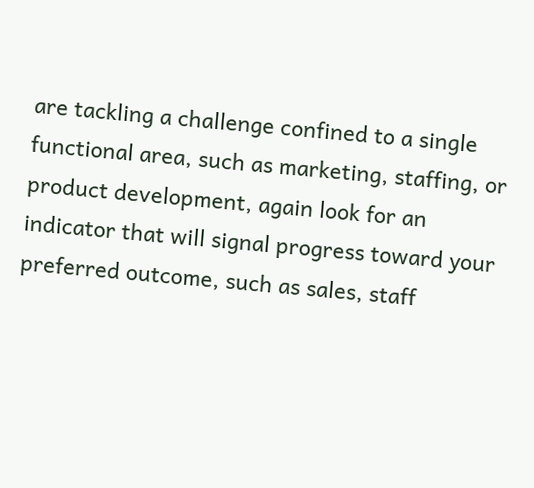are tackling a challenge confined to a single functional area, such as marketing, staffing, or product development, again look for an indicator that will signal progress toward your preferred outcome, such as sales, staff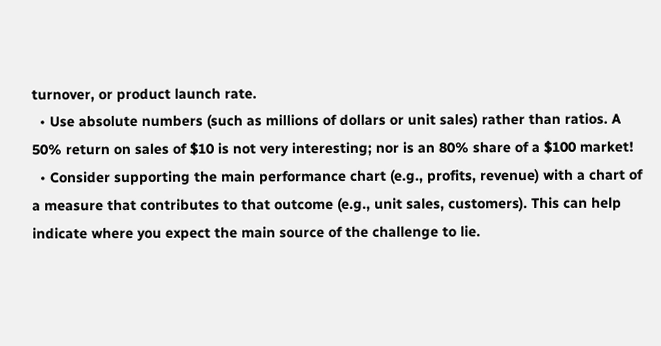turnover, or product launch rate.
  • Use absolute numbers (such as millions of dollars or unit sales) rather than ratios. A 50% return on sales of $10 is not very interesting; nor is an 80% share of a $100 market!
  • Consider supporting the main performance chart (e.g., profits, revenue) with a chart of a measure that contributes to that outcome (e.g., unit sales, customers). This can help indicate where you expect the main source of the challenge to lie.